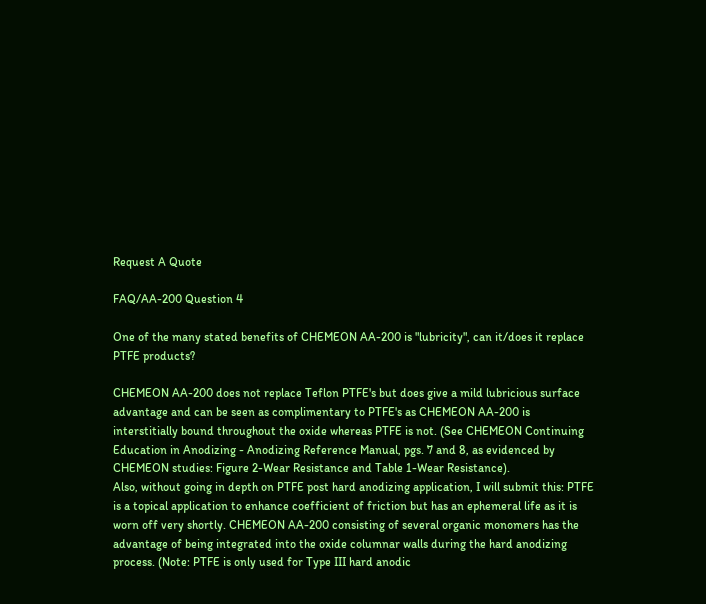Request A Quote

FAQ/AA-200 Question 4

One of the many stated benefits of CHEMEON AA-200 is "lubricity", can it/does it replace PTFE products?

CHEMEON AA-200 does not replace Teflon PTFE's but does give a mild lubricious surface advantage and can be seen as complimentary to PTFE's as CHEMEON AA-200 is interstitially bound throughout the oxide whereas PTFE is not. (See CHEMEON Continuing Education in Anodizing - Anodizing Reference Manual, pgs. 7 and 8, as evidenced by CHEMEON studies: Figure 2-Wear Resistance and Table 1-Wear Resistance).
Also, without going in depth on PTFE post hard anodizing application, I will submit this: PTFE is a topical application to enhance coefficient of friction but has an ephemeral life as it is worn off very shortly. CHEMEON AA-200 consisting of several organic monomers has the advantage of being integrated into the oxide columnar walls during the hard anodizing process. (Note: PTFE is only used for Type III hard anodic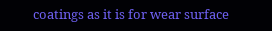coatings as it is for wear surface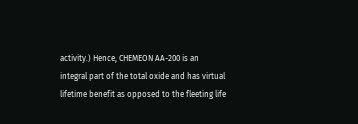activity.) Hence, CHEMEON AA-200 is an integral part of the total oxide and has virtual lifetime benefit as opposed to the fleeting life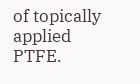of topically applied PTFE.